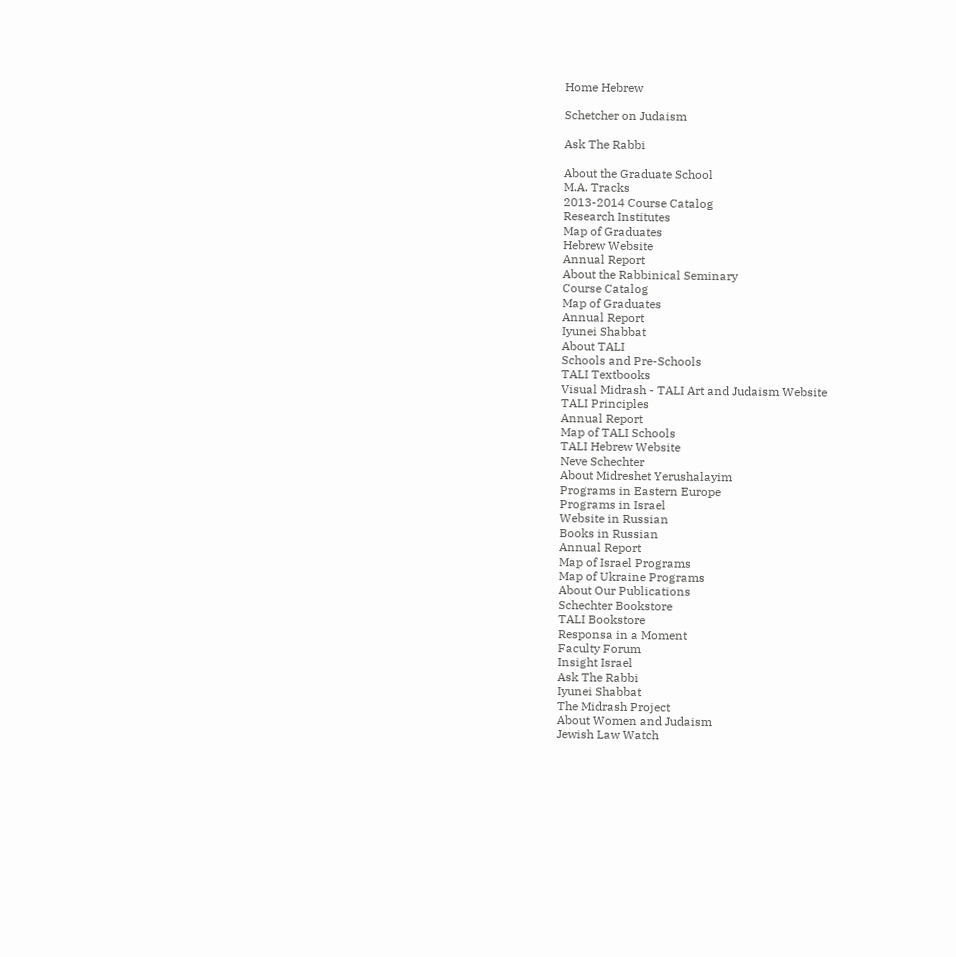Home Hebrew

Schetcher on Judaism

Ask The Rabbi

About the Graduate School
M.A. Tracks
2013-2014 Course Catalog
Research Institutes
Map of Graduates
Hebrew Website
Annual Report
About the Rabbinical Seminary
Course Catalog
Map of Graduates
Annual Report
Iyunei Shabbat
About TALI
Schools and Pre-Schools
TALI Textbooks
Visual Midrash - TALI Art and Judaism Website
TALI Principles
Annual Report
Map of TALI Schools
TALI Hebrew Website
Neve Schechter
About Midreshet Yerushalayim
Programs in Eastern Europe
Programs in Israel
Website in Russian
Books in Russian
Annual Report
Map of Israel Programs
Map of Ukraine Programs
About Our Publications
Schechter Bookstore
TALI Bookstore
Responsa in a Moment
Faculty Forum
Insight Israel
Ask The Rabbi
Iyunei Shabbat
The Midrash Project
About Women and Judaism
Jewish Law Watch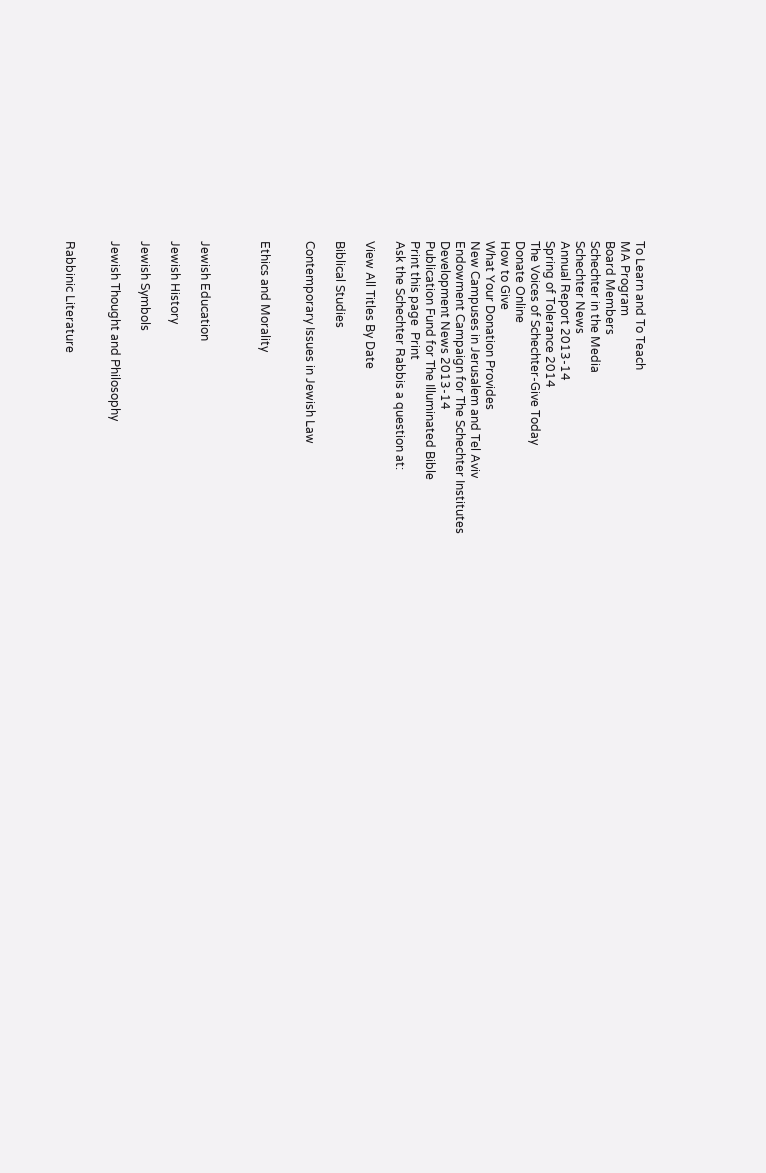To Learn and To Teach
MA Program
Board Members
Schechter in the Media
Schechter News
Annual Report 2013-14
Spring of Tolerance 2014
The Voices of Schechter-Give Today
Donate Online
How to Give
What Your Donation Provides
New Campuses in Jerusalem and Tel Aviv
Endowment Campaign for The Schechter Institutes
Development News 2013-14
Publication Fund for The Illuminated Bible
Print this page  Print
Ask the Schechter Rabbis a question at:

View All Titles By Date

Biblical Studies

Contemporary Issues in Jewish Law


Ethics and Morality



Jewish Education

Jewish History

Jewish Symbols

Jewish Thought and Philosophy


Rabbinic Literature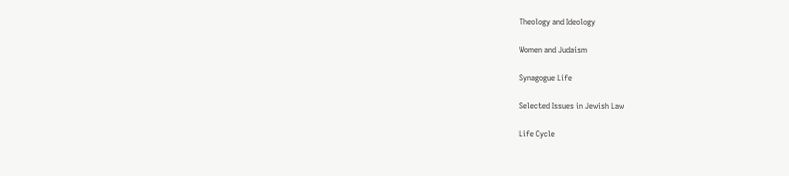Theology and Ideology

Women and Judaism

Synagogue Life

Selected Issues in Jewish Law

Life Cycle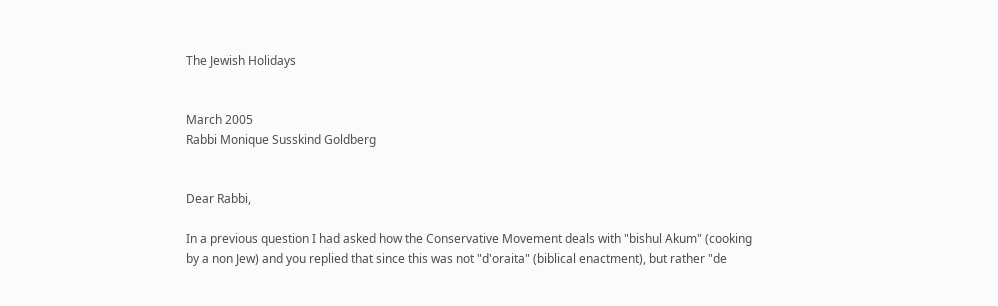The Jewish Holidays


March 2005
Rabbi Monique Susskind Goldberg


Dear Rabbi,

In a previous question I had asked how the Conservative Movement deals with "bishul Akum" (cooking by a non Jew) and you replied that since this was not "d'oraita" (biblical enactment), but rather "de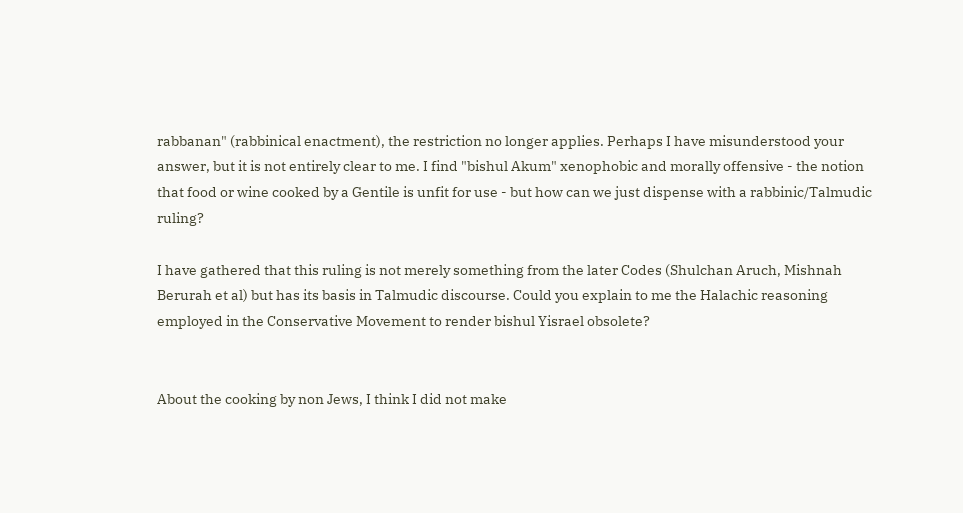rabbanan" (rabbinical enactment), the restriction no longer applies. Perhaps I have misunderstood your answer, but it is not entirely clear to me. I find "bishul Akum" xenophobic and morally offensive - the notion that food or wine cooked by a Gentile is unfit for use - but how can we just dispense with a rabbinic/Talmudic ruling?

I have gathered that this ruling is not merely something from the later Codes (Shulchan Aruch, Mishnah Berurah et al) but has its basis in Talmudic discourse. Could you explain to me the Halachic reasoning employed in the Conservative Movement to render bishul Yisrael obsolete?


About the cooking by non Jews, I think I did not make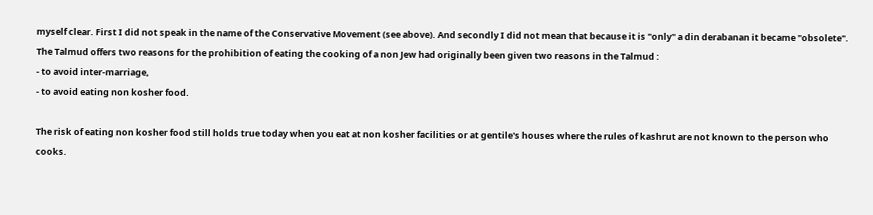myself clear. First I did not speak in the name of the Conservative Movement (see above). And secondly I did not mean that because it is "only" a din derabanan it became "obsolete".
The Talmud offers two reasons for the prohibition of eating the cooking of a non Jew had originally been given two reasons in the Talmud :
- to avoid inter-marriage,
- to avoid eating non kosher food.

The risk of eating non kosher food still holds true today when you eat at non kosher facilities or at gentile's houses where the rules of kashrut are not known to the person who cooks.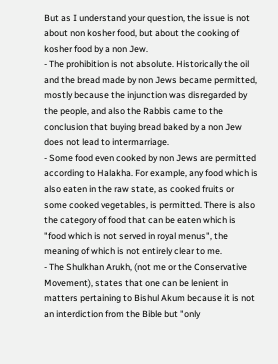But as I understand your question, the issue is not about non kosher food, but about the cooking of kosher food by a non Jew.
- The prohibition is not absolute. Historically the oil and the bread made by non Jews became permitted, mostly because the injunction was disregarded by the people, and also the Rabbis came to the conclusion that buying bread baked by a non Jew does not lead to intermarriage.
- Some food even cooked by non Jews are permitted according to Halakha. For example, any food which is also eaten in the raw state, as cooked fruits or some cooked vegetables, is permitted. There is also the category of food that can be eaten which is "food which is not served in royal menus", the meaning of which is not entirely clear to me.
- The Shulkhan Arukh, (not me or the Conservative Movement), states that one can be lenient in matters pertaining to Bishul Akum because it is not an interdiction from the Bible but "only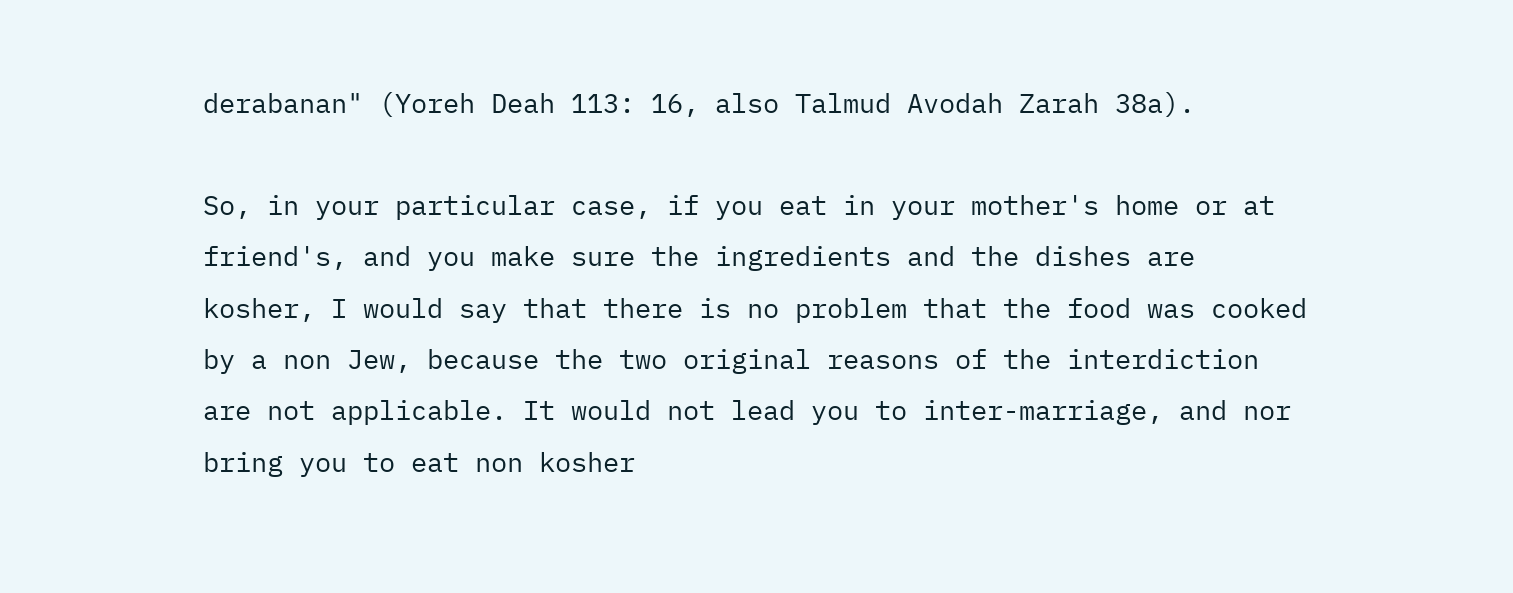derabanan" (Yoreh Deah 113: 16, also Talmud Avodah Zarah 38a).

So, in your particular case, if you eat in your mother's home or at friend's, and you make sure the ingredients and the dishes are kosher, I would say that there is no problem that the food was cooked by a non Jew, because the two original reasons of the interdiction are not applicable. It would not lead you to inter-marriage, and nor bring you to eat non kosher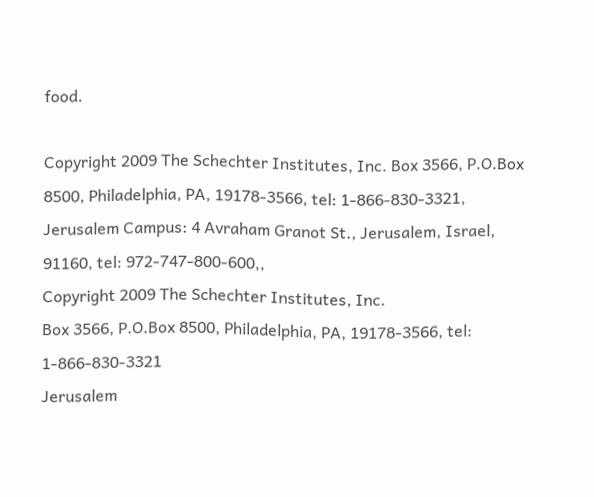food.

Copyright 2009 The Schechter Institutes, Inc. Box 3566, P.O.Box 8500, Philadelphia, PA, 19178-3566, tel: 1-866-830-3321,
Jerusalem Campus: 4 Avraham Granot St., Jerusalem, Israel, 91160, tel: 972-747-800-600,,
Copyright 2009 The Schechter Institutes, Inc.
Box 3566, P.O.Box 8500, Philadelphia, PA, 19178-3566, tel: 1-866-830-3321
Jerusalem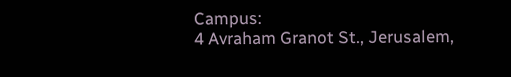Campus:
4 Avraham Granot St., Jerusalem,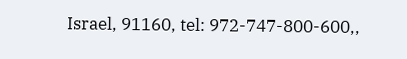Israel, 91160, tel: 972-747-800-600,,